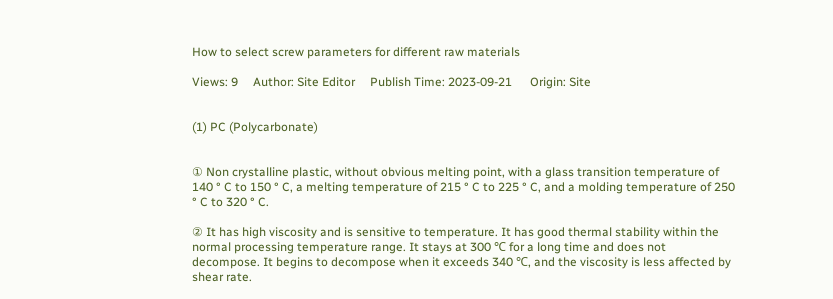How to select screw parameters for different raw materials

Views: 9     Author: Site Editor     Publish Time: 2023-09-21      Origin: Site


(1) PC (Polycarbonate)


① Non crystalline plastic, without obvious melting point, with a glass transition temperature of 140 ° C to 150 ° C, a melting temperature of 215 ° C to 225 ° C, and a molding temperature of 250 ° C to 320 ° C.

② It has high viscosity and is sensitive to temperature. It has good thermal stability within the normal processing temperature range. It stays at 300 ℃ for a long time and does not decompose. It begins to decompose when it exceeds 340 ℃, and the viscosity is less affected by shear rate.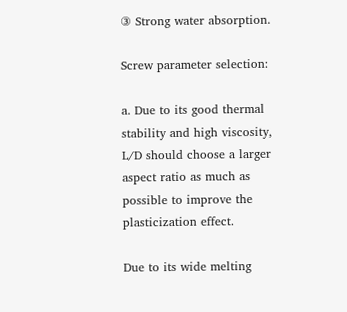③ Strong water absorption.

Screw parameter selection:

a. Due to its good thermal stability and high viscosity, L/D should choose a larger aspect ratio as much as possible to improve the plasticization effect.

Due to its wide melting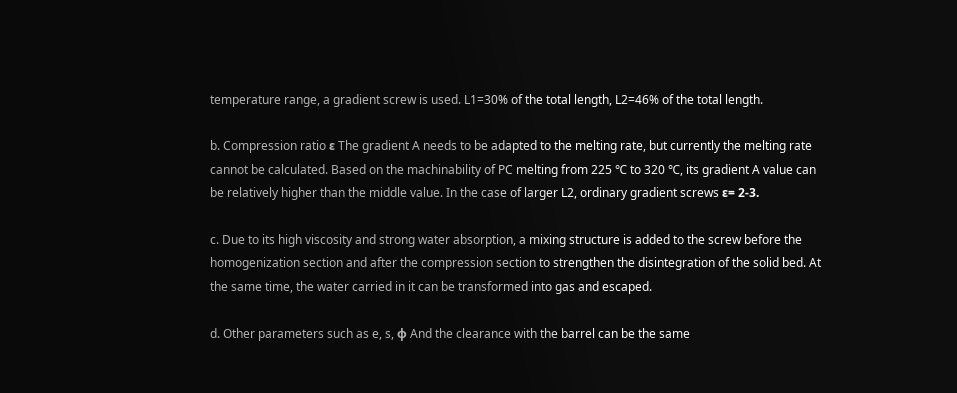temperature range, a gradient screw is used. L1=30% of the total length, L2=46% of the total length.

b. Compression ratio ε The gradient A needs to be adapted to the melting rate, but currently the melting rate cannot be calculated. Based on the machinability of PC melting from 225 ℃ to 320 ℃, its gradient A value can be relatively higher than the middle value. In the case of larger L2, ordinary gradient screws ε= 2-3.

c. Due to its high viscosity and strong water absorption, a mixing structure is added to the screw before the homogenization section and after the compression section to strengthen the disintegration of the solid bed. At the same time, the water carried in it can be transformed into gas and escaped.

d. Other parameters such as e, s, φ And the clearance with the barrel can be the same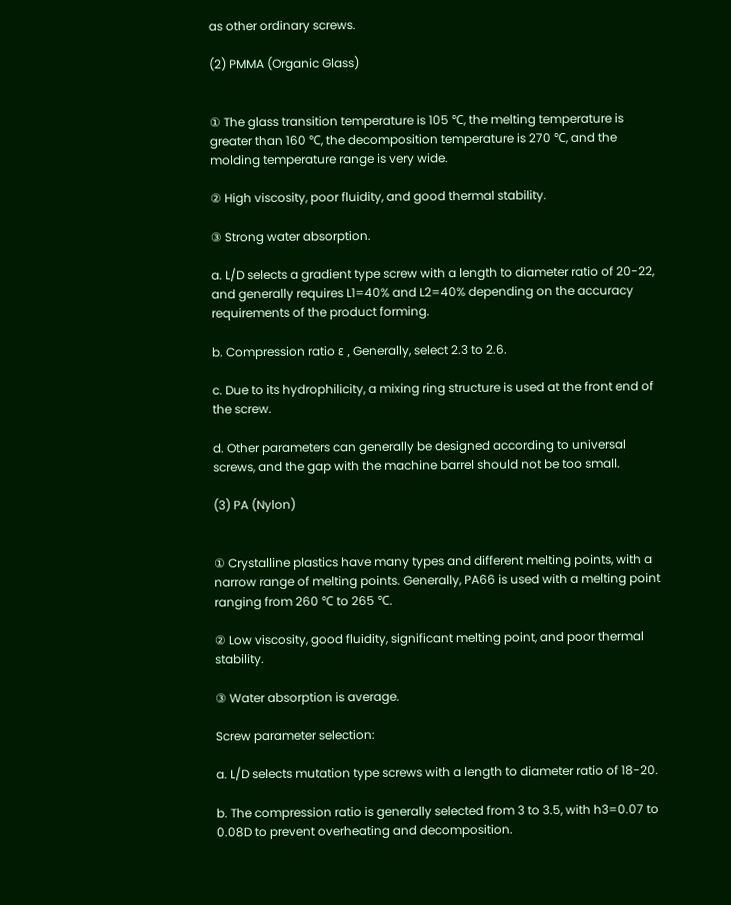as other ordinary screws.

(2) PMMA (Organic Glass)


① The glass transition temperature is 105 ℃, the melting temperature is greater than 160 ℃, the decomposition temperature is 270 ℃, and the molding temperature range is very wide.

② High viscosity, poor fluidity, and good thermal stability.

③ Strong water absorption.

a. L/D selects a gradient type screw with a length to diameter ratio of 20-22, and generally requires L1=40% and L2=40% depending on the accuracy requirements of the product forming.

b. Compression ratio ε , Generally, select 2.3 to 2.6.

c. Due to its hydrophilicity, a mixing ring structure is used at the front end of the screw.

d. Other parameters can generally be designed according to universal screws, and the gap with the machine barrel should not be too small.

(3) PA (Nylon)


① Crystalline plastics have many types and different melting points, with a narrow range of melting points. Generally, PA66 is used with a melting point ranging from 260 ℃ to 265 ℃.

② Low viscosity, good fluidity, significant melting point, and poor thermal stability.

③ Water absorption is average.

Screw parameter selection:

a. L/D selects mutation type screws with a length to diameter ratio of 18-20.

b. The compression ratio is generally selected from 3 to 3.5, with h3=0.07 to 0.08D to prevent overheating and decomposition.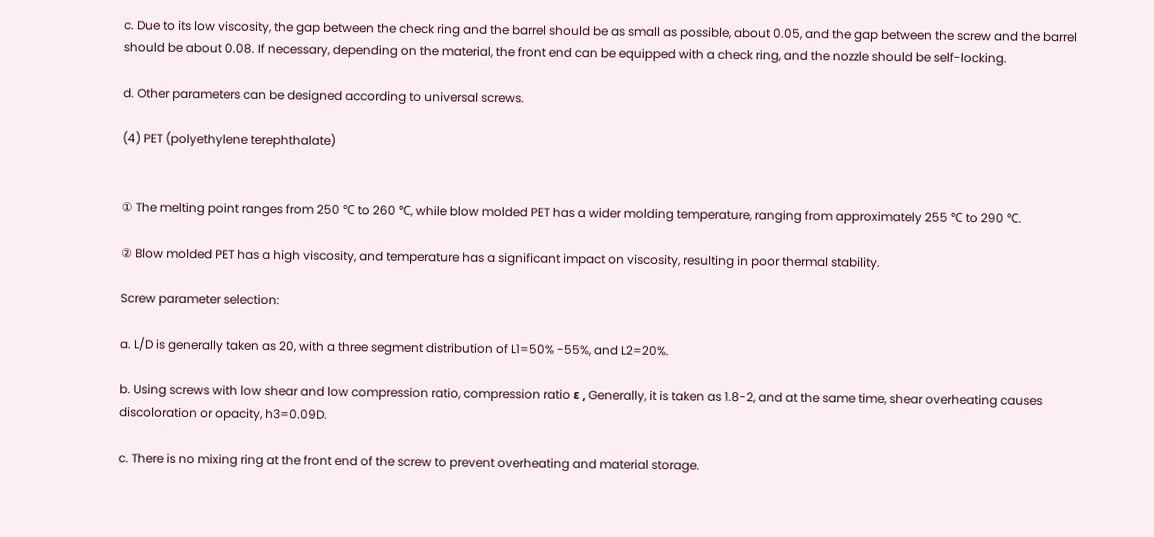c. Due to its low viscosity, the gap between the check ring and the barrel should be as small as possible, about 0.05, and the gap between the screw and the barrel should be about 0.08. If necessary, depending on the material, the front end can be equipped with a check ring, and the nozzle should be self-locking.

d. Other parameters can be designed according to universal screws.

(4) PET (polyethylene terephthalate)


① The melting point ranges from 250 ℃ to 260 ℃, while blow molded PET has a wider molding temperature, ranging from approximately 255 ℃ to 290 ℃.

② Blow molded PET has a high viscosity, and temperature has a significant impact on viscosity, resulting in poor thermal stability.

Screw parameter selection:

a. L/D is generally taken as 20, with a three segment distribution of L1=50% -55%, and L2=20%.

b. Using screws with low shear and low compression ratio, compression ratio ε , Generally, it is taken as 1.8-2, and at the same time, shear overheating causes discoloration or opacity, h3=0.09D.

c. There is no mixing ring at the front end of the screw to prevent overheating and material storage.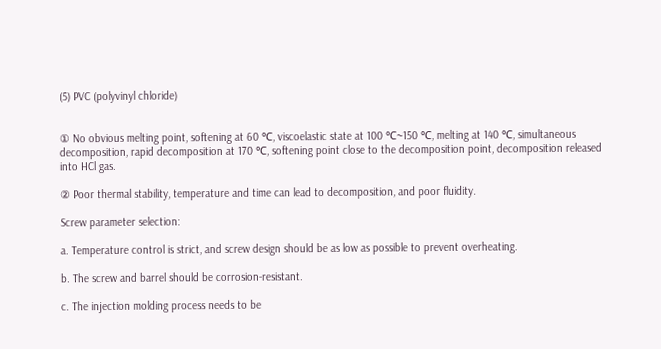(5) PVC (polyvinyl chloride)


① No obvious melting point, softening at 60 ℃, viscoelastic state at 100 ℃~150 ℃, melting at 140 ℃, simultaneous decomposition, rapid decomposition at 170 ℃, softening point close to the decomposition point, decomposition released into HCl gas.

② Poor thermal stability, temperature and time can lead to decomposition, and poor fluidity.

Screw parameter selection:

a. Temperature control is strict, and screw design should be as low as possible to prevent overheating.

b. The screw and barrel should be corrosion-resistant.

c. The injection molding process needs to be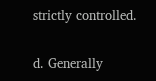strictly controlled.

d. Generally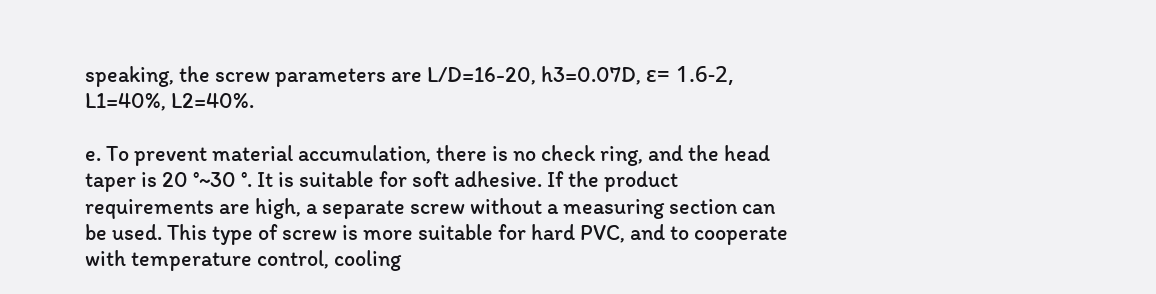speaking, the screw parameters are L/D=16-20, h3=0.07D, ε= 1.6-2, L1=40%, L2=40%.

e. To prevent material accumulation, there is no check ring, and the head taper is 20 °~30 °. It is suitable for soft adhesive. If the product requirements are high, a separate screw without a measuring section can be used. This type of screw is more suitable for hard PVC, and to cooperate with temperature control, cooling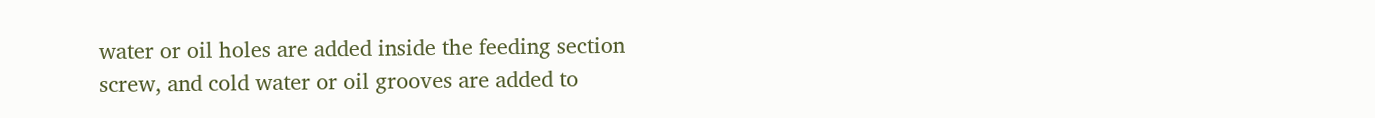water or oil holes are added inside the feeding section screw, and cold water or oil grooves are added to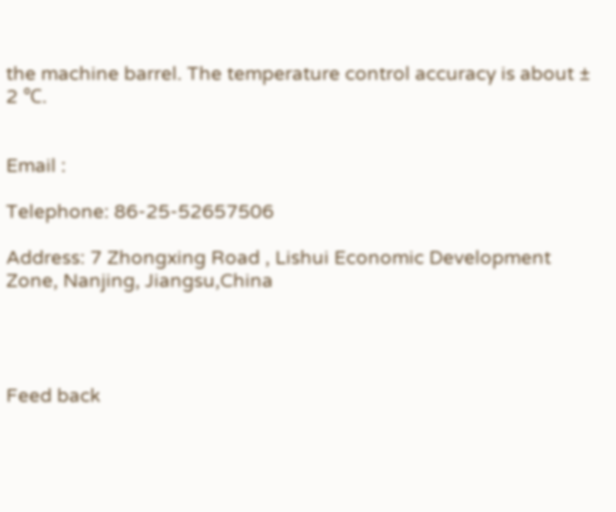the machine barrel. The temperature control accuracy is about ± 2 ℃.


Email :

Telephone: 86-25-52657506

Address: 7 Zhongxing Road , Lishui Economic Development Zone, Nanjing, Jiangsu,China




Feed back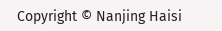Copyright © Nanjing Haisi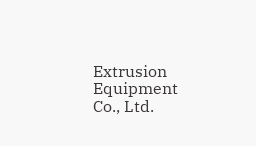Extrusion Equipment Co., Ltd.